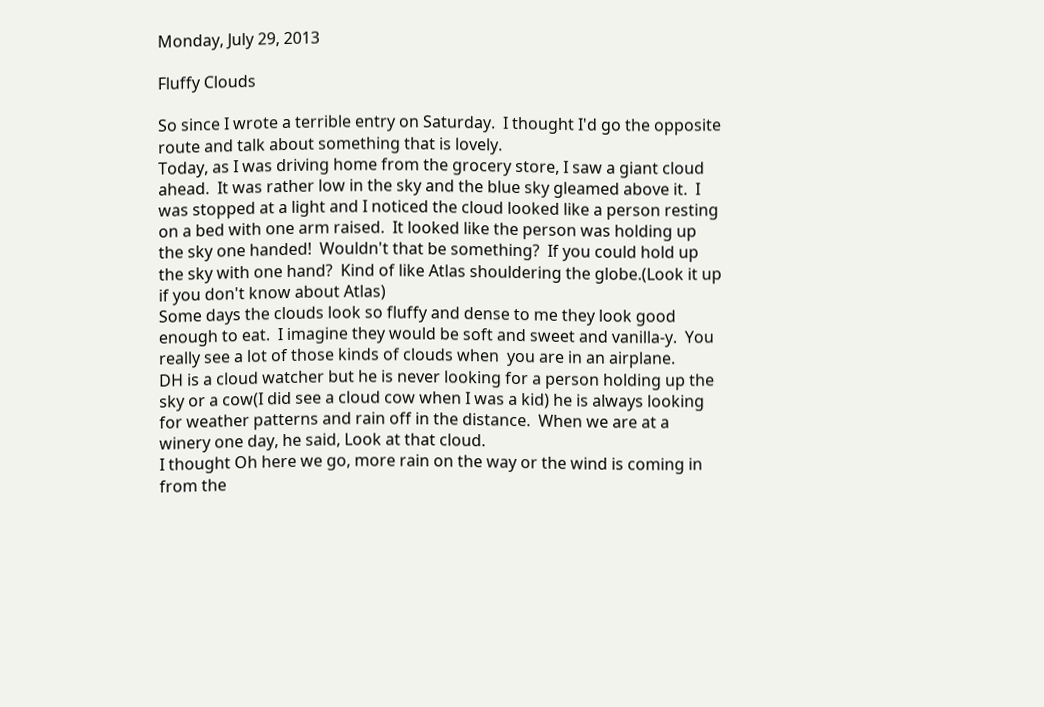Monday, July 29, 2013

Fluffy Clouds

So since I wrote a terrible entry on Saturday.  I thought I'd go the opposite route and talk about something that is lovely.
Today, as I was driving home from the grocery store, I saw a giant cloud ahead.  It was rather low in the sky and the blue sky gleamed above it.  I was stopped at a light and I noticed the cloud looked like a person resting on a bed with one arm raised.  It looked like the person was holding up the sky one handed!  Wouldn't that be something?  If you could hold up the sky with one hand?  Kind of like Atlas shouldering the globe.(Look it up if you don't know about Atlas)
Some days the clouds look so fluffy and dense to me they look good enough to eat.  I imagine they would be soft and sweet and vanilla-y.  You really see a lot of those kinds of clouds when  you are in an airplane.
DH is a cloud watcher but he is never looking for a person holding up the sky or a cow(I did see a cloud cow when I was a kid) he is always looking for weather patterns and rain off in the distance.  When we are at a winery one day, he said, Look at that cloud.
I thought Oh here we go, more rain on the way or the wind is coming in from the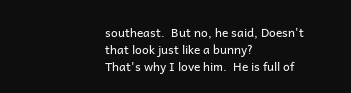southeast.  But no, he said, Doesn't that look just like a bunny?
That's why I love him.  He is full of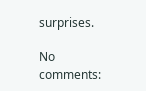surprises.

No comments: